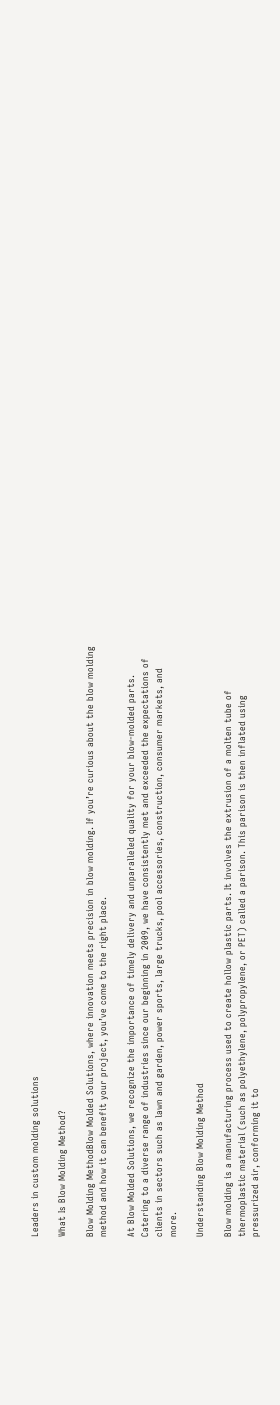Leaders in custom molding solutions

What Is Blow Molding Method?

Blow Molding MethodBlow Molded Solutions, where innovation meets precision in blow molding. If you’re curious about the blow molding method and how it can benefit your project, you’ve come to the right place.

At Blow Molded Solutions, we recognize the importance of timely delivery and unparalleled quality for your blow-molded parts. Catering to a diverse range of industries since our beginning in 2009, we have consistently met and exceeded the expectations of clients in sectors such as lawn and garden, power sports, large trucks, pool accessories, construction, consumer markets, and more.

Understanding Blow Molding Method

Blow molding is a manufacturing process used to create hollow plastic parts. It involves the extrusion of a molten tube of thermoplastic material (such as polyethylene, polypropylene, or PET) called a parison. This parison is then inflated using pressurized air, conforming it to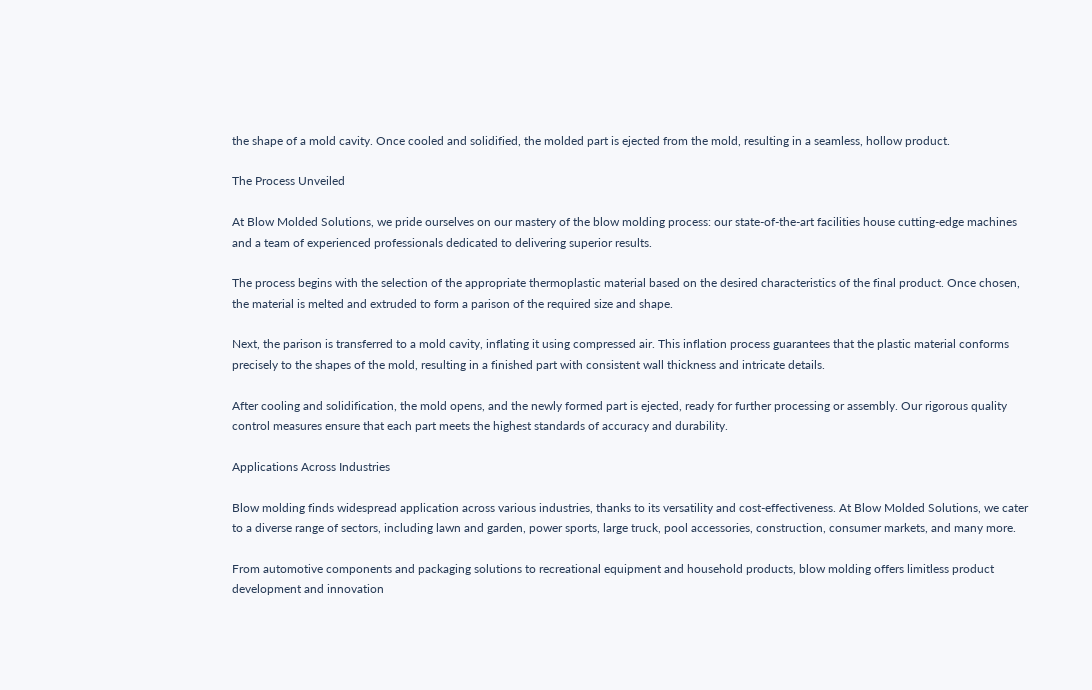the shape of a mold cavity. Once cooled and solidified, the molded part is ejected from the mold, resulting in a seamless, hollow product.

The Process Unveiled

At Blow Molded Solutions, we pride ourselves on our mastery of the blow molding process: our state-of-the-art facilities house cutting-edge machines and a team of experienced professionals dedicated to delivering superior results.

The process begins with the selection of the appropriate thermoplastic material based on the desired characteristics of the final product. Once chosen, the material is melted and extruded to form a parison of the required size and shape.

Next, the parison is transferred to a mold cavity, inflating it using compressed air. This inflation process guarantees that the plastic material conforms precisely to the shapes of the mold, resulting in a finished part with consistent wall thickness and intricate details.

After cooling and solidification, the mold opens, and the newly formed part is ejected, ready for further processing or assembly. Our rigorous quality control measures ensure that each part meets the highest standards of accuracy and durability.

Applications Across Industries

Blow molding finds widespread application across various industries, thanks to its versatility and cost-effectiveness. At Blow Molded Solutions, we cater to a diverse range of sectors, including lawn and garden, power sports, large truck, pool accessories, construction, consumer markets, and many more.

From automotive components and packaging solutions to recreational equipment and household products, blow molding offers limitless product development and innovation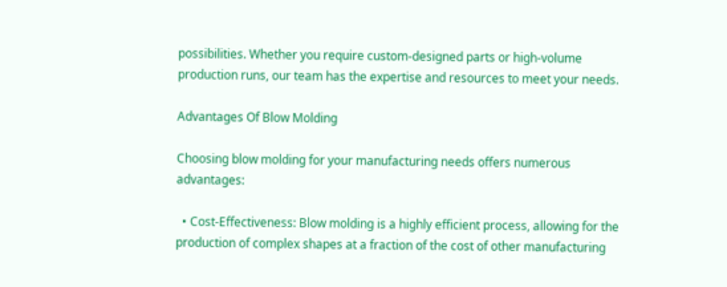possibilities. Whether you require custom-designed parts or high-volume production runs, our team has the expertise and resources to meet your needs.

Advantages Of Blow Molding

Choosing blow molding for your manufacturing needs offers numerous advantages:

  • Cost-Effectiveness: Blow molding is a highly efficient process, allowing for the production of complex shapes at a fraction of the cost of other manufacturing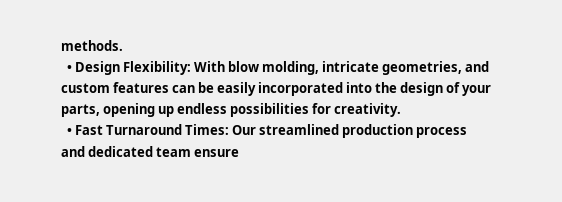methods.
  • Design Flexibility: With blow molding, intricate geometries, and custom features can be easily incorporated into the design of your parts, opening up endless possibilities for creativity.
  • Fast Turnaround Times: Our streamlined production process and dedicated team ensure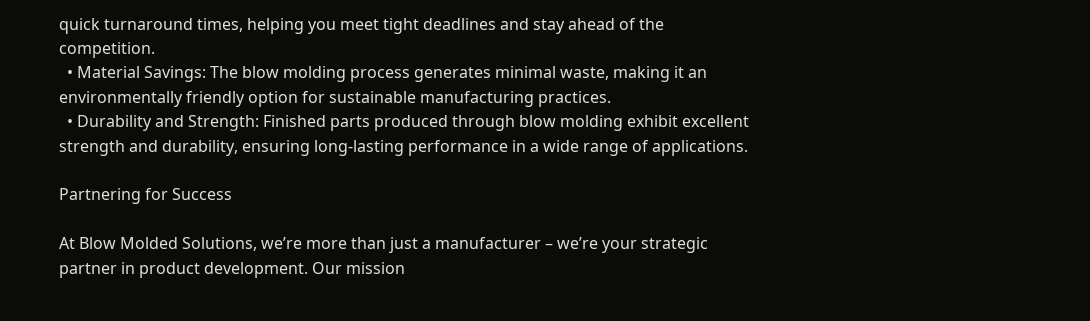quick turnaround times, helping you meet tight deadlines and stay ahead of the competition.
  • Material Savings: The blow molding process generates minimal waste, making it an environmentally friendly option for sustainable manufacturing practices.
  • Durability and Strength: Finished parts produced through blow molding exhibit excellent strength and durability, ensuring long-lasting performance in a wide range of applications.

Partnering for Success

At Blow Molded Solutions, we’re more than just a manufacturer – we’re your strategic partner in product development. Our mission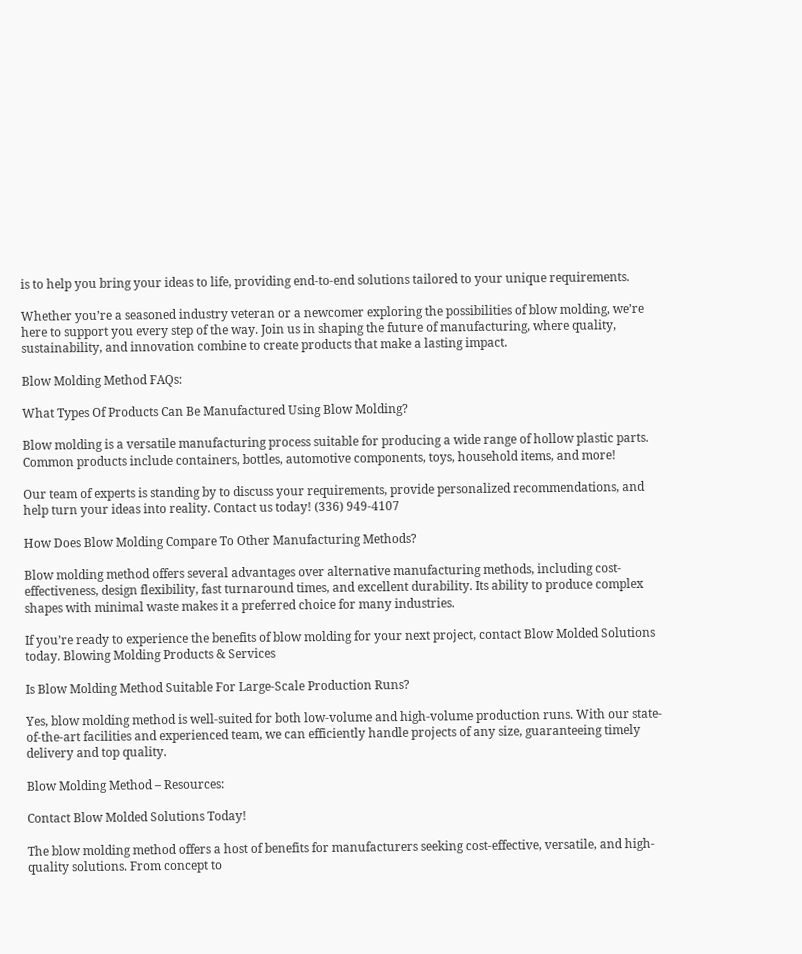is to help you bring your ideas to life, providing end-to-end solutions tailored to your unique requirements.

Whether you’re a seasoned industry veteran or a newcomer exploring the possibilities of blow molding, we’re here to support you every step of the way. Join us in shaping the future of manufacturing, where quality, sustainability, and innovation combine to create products that make a lasting impact.

Blow Molding Method FAQs:

What Types Of Products Can Be Manufactured Using Blow Molding?

Blow molding is a versatile manufacturing process suitable for producing a wide range of hollow plastic parts. Common products include containers, bottles, automotive components, toys, household items, and more!

Our team of experts is standing by to discuss your requirements, provide personalized recommendations, and help turn your ideas into reality. Contact us today! (336) 949-4107

How Does Blow Molding Compare To Other Manufacturing Methods?

Blow molding method offers several advantages over alternative manufacturing methods, including cost-effectiveness, design flexibility, fast turnaround times, and excellent durability. Its ability to produce complex shapes with minimal waste makes it a preferred choice for many industries.

If you’re ready to experience the benefits of blow molding for your next project, contact Blow Molded Solutions today. Blowing Molding Products & Services

Is Blow Molding Method Suitable For Large-Scale Production Runs?

Yes, blow molding method is well-suited for both low-volume and high-volume production runs. With our state-of-the-art facilities and experienced team, we can efficiently handle projects of any size, guaranteeing timely delivery and top quality.

Blow Molding Method – Resources:

Contact Blow Molded Solutions Today!

The blow molding method offers a host of benefits for manufacturers seeking cost-effective, versatile, and high-quality solutions. From concept to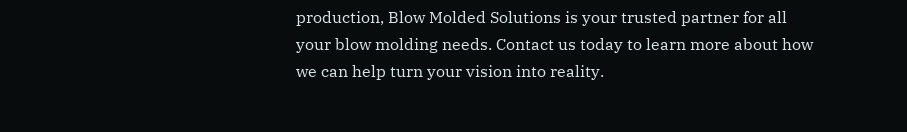production, Blow Molded Solutions is your trusted partner for all your blow molding needs. Contact us today to learn more about how we can help turn your vision into reality.